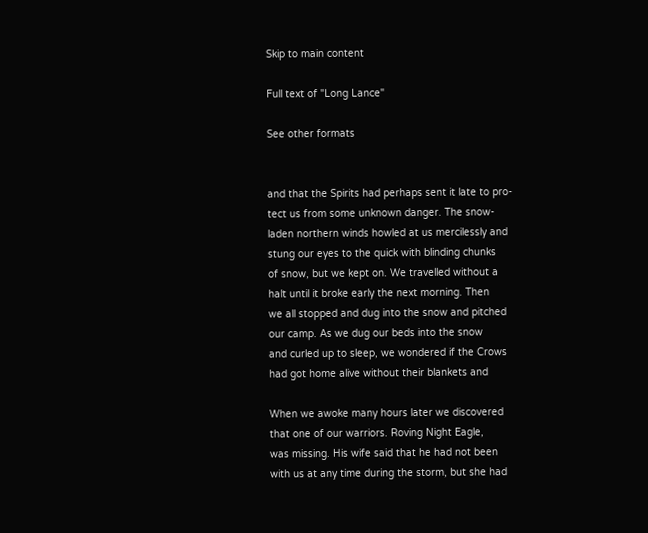Skip to main content

Full text of "Long Lance"

See other formats


and that the Spirits had perhaps sent it late to pro-
tect us from some unknown danger. The snow-
laden northern winds howled at us mercilessly and
stung our eyes to the quick with blinding chunks
of snow, but we kept on. We travelled without a
halt until it broke early the next morning. Then
we all stopped and dug into the snow and pitched
our camp. As we dug our beds into the snow
and curled up to sleep, we wondered if the Crows
had got home alive without their blankets and

When we awoke many hours later we discovered
that one of our warriors. Roving Night Eagle,
was missing. His wife said that he had not been
with us at any time during the storm, but she had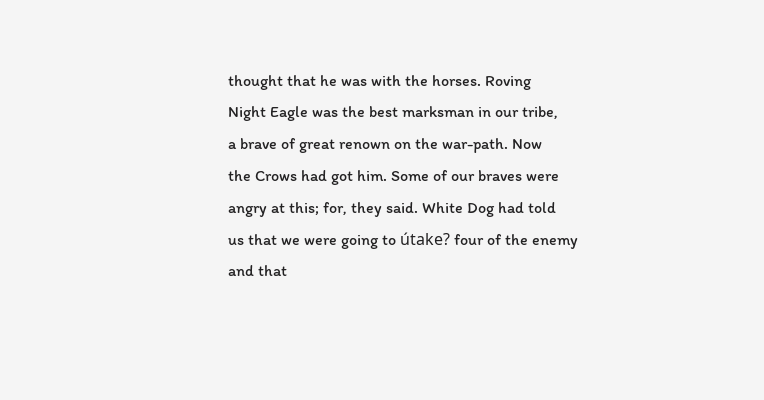thought that he was with the horses. Roving
Night Eagle was the best marksman in our tribe,
a brave of great renown on the war-path. Now
the Crows had got him. Some of our braves were
angry at this; for, they said. White Dog had told
us that we were going to útake? four of the enemy
and that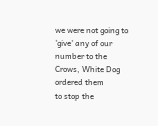we were not going to 'give' any of our
number to the Crows, White Dog ordered them
to stop the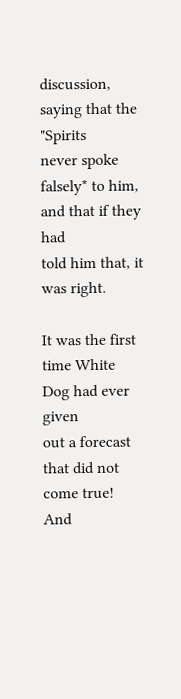discussion, saying that the "Spirits
never spoke falsely* to him, and that if they had
told him that, it was right.

It was the first time White Dog had ever given
out a forecast that did not come true! And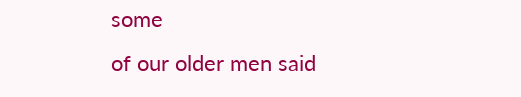some
of our older men said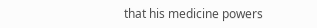that his medicine powers